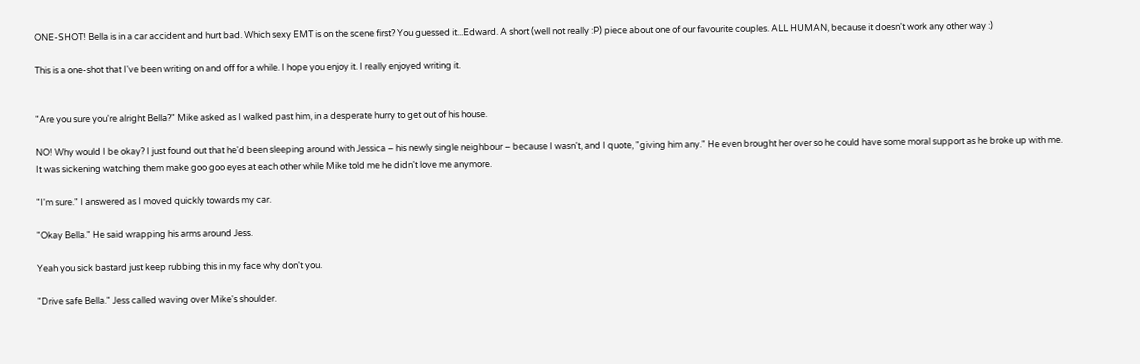ONE-SHOT! Bella is in a car accident and hurt bad. Which sexy EMT is on the scene first? You guessed it...Edward. A short (well not really :P) piece about one of our favourite couples. ALL HUMAN, because it doesn't work any other way :)

This is a one-shot that I've been writing on and off for a while. I hope you enjoy it. I really enjoyed writing it.


"Are you sure you're alright Bella?" Mike asked as I walked past him, in a desperate hurry to get out of his house.

NO! Why would I be okay? I just found out that he'd been sleeping around with Jessica – his newly single neighbour – because I wasn't, and I quote, "giving him any." He even brought her over so he could have some moral support as he broke up with me. It was sickening watching them make goo goo eyes at each other while Mike told me he didn't love me anymore.

"I'm sure." I answered as I moved quickly towards my car.

"Okay Bella." He said wrapping his arms around Jess.

Yeah you sick bastard just keep rubbing this in my face why don't you.

"Drive safe Bella." Jess called waving over Mike's shoulder.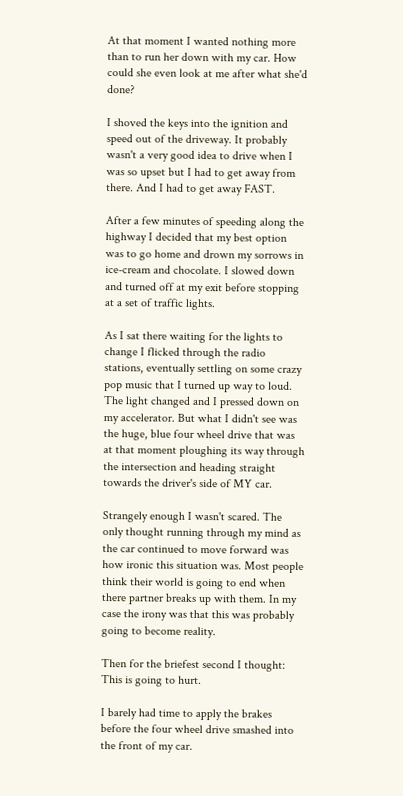At that moment I wanted nothing more than to run her down with my car. How could she even look at me after what she'd done?

I shoved the keys into the ignition and speed out of the driveway. It probably wasn't a very good idea to drive when I was so upset but I had to get away from there. And I had to get away FAST.

After a few minutes of speeding along the highway I decided that my best option was to go home and drown my sorrows in ice-cream and chocolate. I slowed down and turned off at my exit before stopping at a set of traffic lights.

As I sat there waiting for the lights to change I flicked through the radio stations, eventually settling on some crazy pop music that I turned up way to loud. The light changed and I pressed down on my accelerator. But what I didn't see was the huge, blue four wheel drive that was at that moment ploughing its way through the intersection and heading straight towards the driver's side of MY car.

Strangely enough I wasn't scared. The only thought running through my mind as the car continued to move forward was how ironic this situation was. Most people think their world is going to end when there partner breaks up with them. In my case the irony was that this was probably going to become reality.

Then for the briefest second I thought: This is going to hurt.

I barely had time to apply the brakes before the four wheel drive smashed into the front of my car.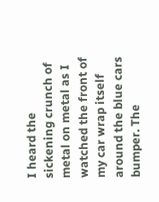I heard the sickening crunch of metal on metal as I watched the front of my car wrap itself around the blue cars bumper. The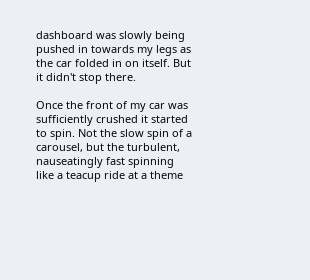dashboard was slowly being pushed in towards my legs as the car folded in on itself. But it didn't stop there.

Once the front of my car was sufficiently crushed it started to spin. Not the slow spin of a carousel, but the turbulent, nauseatingly fast spinning like a teacup ride at a theme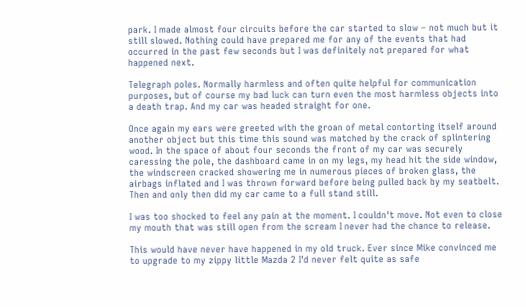park. I made almost four circuits before the car started to slow – not much but it still slowed. Nothing could have prepared me for any of the events that had occurred in the past few seconds but I was definitely not prepared for what happened next.

Telegraph poles. Normally harmless and often quite helpful for communication purposes, but of course my bad luck can turn even the most harmless objects into a death trap. And my car was headed straight for one.

Once again my ears were greeted with the groan of metal contorting itself around another object but this time this sound was matched by the crack of splintering wood. In the space of about four seconds the front of my car was securely caressing the pole, the dashboard came in on my legs, my head hit the side window, the windscreen cracked showering me in numerous pieces of broken glass, the airbags inflated and I was thrown forward before being pulled back by my seatbelt. Then and only then did my car came to a full stand still.

I was too shocked to feel any pain at the moment. I couldn't move. Not even to close my mouth that was still open from the scream I never had the chance to release.

This would have never have happened in my old truck. Ever since Mike convinced me to upgrade to my zippy little Mazda 2 I'd never felt quite as safe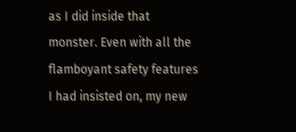as I did inside that monster. Even with all the flamboyant safety features I had insisted on, my new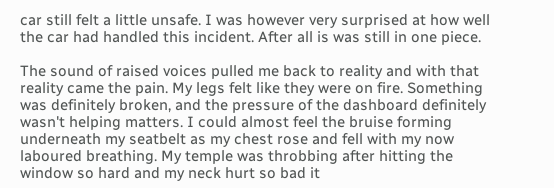car still felt a little unsafe. I was however very surprised at how well the car had handled this incident. After all is was still in one piece.

The sound of raised voices pulled me back to reality and with that reality came the pain. My legs felt like they were on fire. Something was definitely broken, and the pressure of the dashboard definitely wasn't helping matters. I could almost feel the bruise forming underneath my seatbelt as my chest rose and fell with my now laboured breathing. My temple was throbbing after hitting the window so hard and my neck hurt so bad it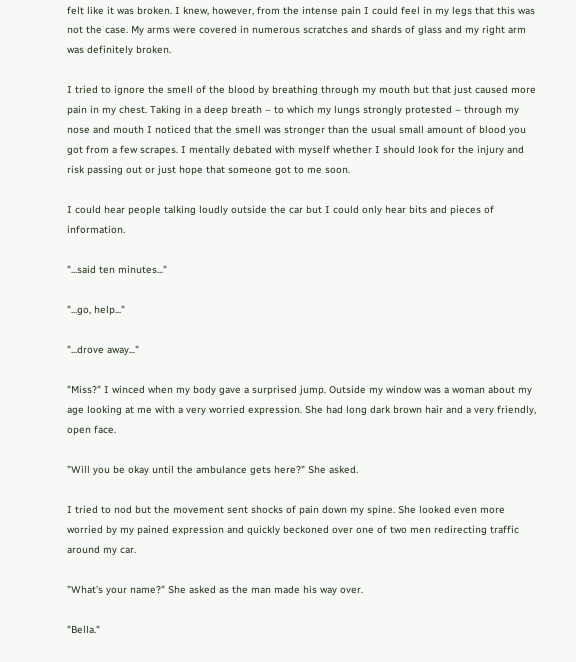felt like it was broken. I knew, however, from the intense pain I could feel in my legs that this was not the case. My arms were covered in numerous scratches and shards of glass and my right arm was definitely broken.

I tried to ignore the smell of the blood by breathing through my mouth but that just caused more pain in my chest. Taking in a deep breath – to which my lungs strongly protested – through my nose and mouth I noticed that the smell was stronger than the usual small amount of blood you got from a few scrapes. I mentally debated with myself whether I should look for the injury and risk passing out or just hope that someone got to me soon.

I could hear people talking loudly outside the car but I could only hear bits and pieces of information.

"...said ten minutes..."

"...go, help..."

"...drove away..."

"Miss?" I winced when my body gave a surprised jump. Outside my window was a woman about my age looking at me with a very worried expression. She had long dark brown hair and a very friendly, open face.

"Will you be okay until the ambulance gets here?" She asked.

I tried to nod but the movement sent shocks of pain down my spine. She looked even more worried by my pained expression and quickly beckoned over one of two men redirecting traffic around my car.

"What's your name?" She asked as the man made his way over.

"Bella."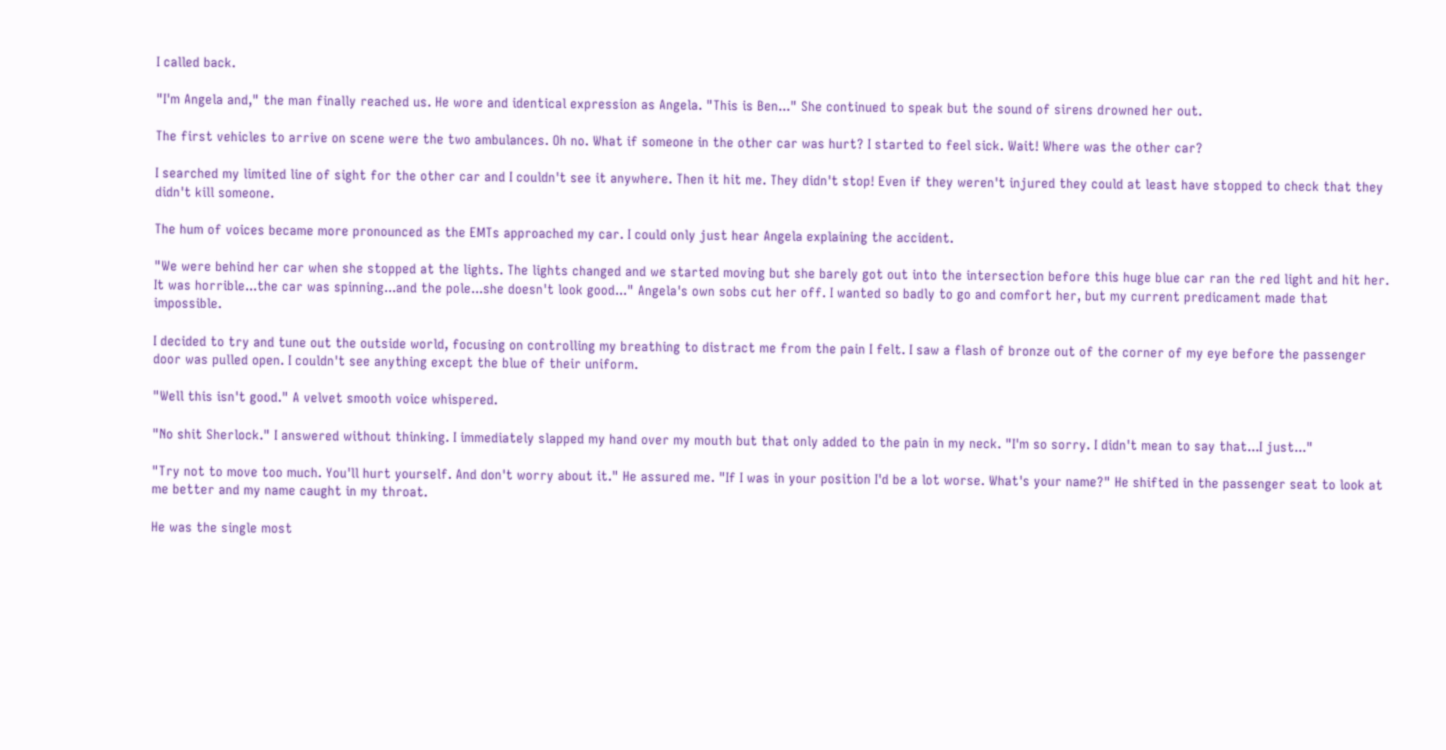I called back.

"I'm Angela and," the man finally reached us. He wore and identical expression as Angela. "This is Ben..." She continued to speak but the sound of sirens drowned her out.

The first vehicles to arrive on scene were the two ambulances. Oh no. What if someone in the other car was hurt? I started to feel sick. Wait! Where was the other car?

I searched my limited line of sight for the other car and I couldn't see it anywhere. Then it hit me. They didn't stop! Even if they weren't injured they could at least have stopped to check that they didn't kill someone.

The hum of voices became more pronounced as the EMTs approached my car. I could only just hear Angela explaining the accident.

"We were behind her car when she stopped at the lights. The lights changed and we started moving but she barely got out into the intersection before this huge blue car ran the red light and hit her. It was horrible...the car was spinning...and the pole...she doesn't look good..." Angela's own sobs cut her off. I wanted so badly to go and comfort her, but my current predicament made that impossible.

I decided to try and tune out the outside world, focusing on controlling my breathing to distract me from the pain I felt. I saw a flash of bronze out of the corner of my eye before the passenger door was pulled open. I couldn't see anything except the blue of their uniform.

"Well this isn't good." A velvet smooth voice whispered.

"No shit Sherlock." I answered without thinking. I immediately slapped my hand over my mouth but that only added to the pain in my neck. "I'm so sorry. I didn't mean to say that...I just..."

"Try not to move too much. You'll hurt yourself. And don't worry about it." He assured me. "If I was in your position I'd be a lot worse. What's your name?" He shifted in the passenger seat to look at me better and my name caught in my throat.

He was the single most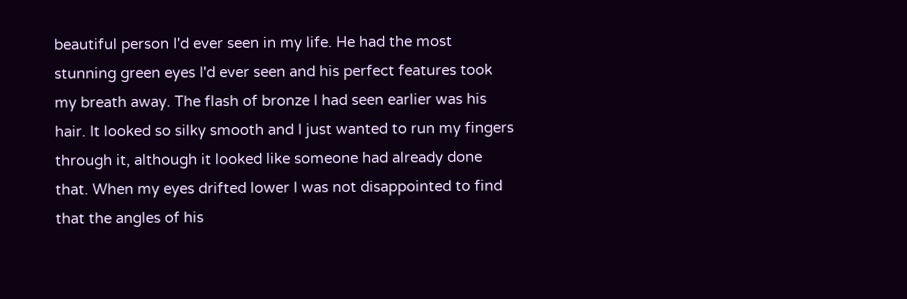beautiful person I'd ever seen in my life. He had the most stunning green eyes I'd ever seen and his perfect features took my breath away. The flash of bronze I had seen earlier was his hair. It looked so silky smooth and I just wanted to run my fingers through it, although it looked like someone had already done that. When my eyes drifted lower I was not disappointed to find that the angles of his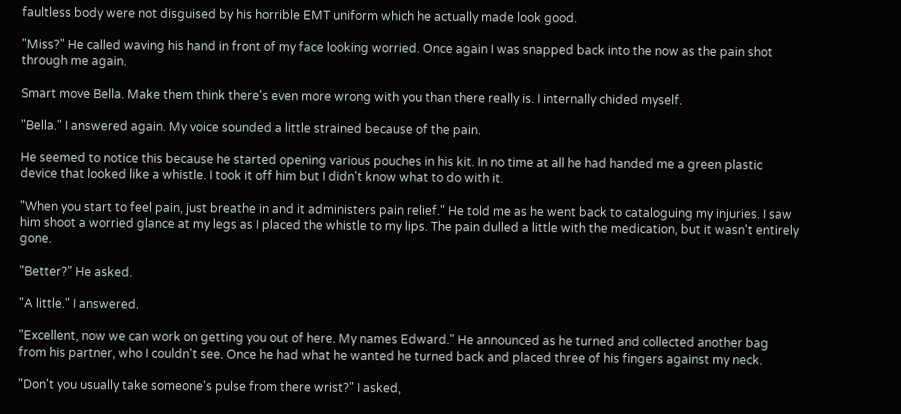faultless body were not disguised by his horrible EMT uniform which he actually made look good.

"Miss?" He called waving his hand in front of my face looking worried. Once again I was snapped back into the now as the pain shot through me again.

Smart move Bella. Make them think there's even more wrong with you than there really is. I internally chided myself.

"Bella." I answered again. My voice sounded a little strained because of the pain.

He seemed to notice this because he started opening various pouches in his kit. In no time at all he had handed me a green plastic device that looked like a whistle. I took it off him but I didn't know what to do with it.

"When you start to feel pain, just breathe in and it administers pain relief." He told me as he went back to cataloguing my injuries. I saw him shoot a worried glance at my legs as I placed the whistle to my lips. The pain dulled a little with the medication, but it wasn't entirely gone.

"Better?" He asked.

"A little." I answered.

"Excellent, now we can work on getting you out of here. My names Edward." He announced as he turned and collected another bag from his partner, who I couldn't see. Once he had what he wanted he turned back and placed three of his fingers against my neck.

"Don't you usually take someone's pulse from there wrist?" I asked,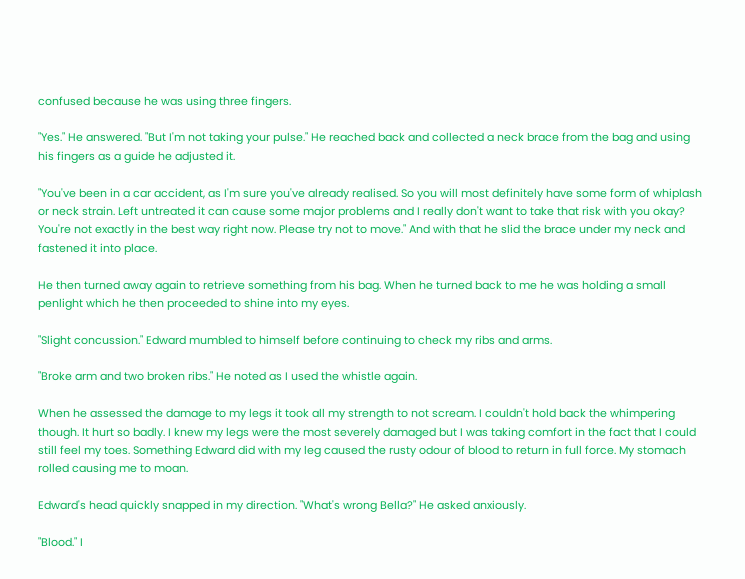confused because he was using three fingers.

"Yes." He answered. "But I'm not taking your pulse." He reached back and collected a neck brace from the bag and using his fingers as a guide he adjusted it.

"You've been in a car accident, as I'm sure you've already realised. So you will most definitely have some form of whiplash or neck strain. Left untreated it can cause some major problems and I really don't want to take that risk with you okay? You're not exactly in the best way right now. Please try not to move." And with that he slid the brace under my neck and fastened it into place.

He then turned away again to retrieve something from his bag. When he turned back to me he was holding a small penlight which he then proceeded to shine into my eyes.

"Slight concussion." Edward mumbled to himself before continuing to check my ribs and arms.

"Broke arm and two broken ribs." He noted as I used the whistle again.

When he assessed the damage to my legs it took all my strength to not scream. I couldn't hold back the whimpering though. It hurt so badly. I knew my legs were the most severely damaged but I was taking comfort in the fact that I could still feel my toes. Something Edward did with my leg caused the rusty odour of blood to return in full force. My stomach rolled causing me to moan.

Edward's head quickly snapped in my direction. "What's wrong Bella?" He asked anxiously.

"Blood." I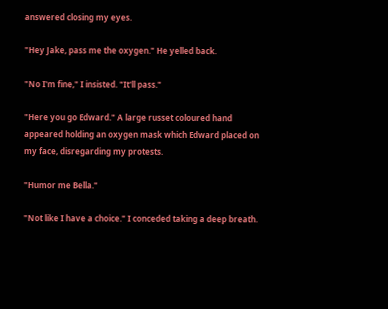answered closing my eyes.

"Hey Jake, pass me the oxygen." He yelled back.

"No I'm fine," I insisted. "It'll pass."

"Here you go Edward." A large russet coloured hand appeared holding an oxygen mask which Edward placed on my face, disregarding my protests.

"Humor me Bella."

"Not like I have a choice." I conceded taking a deep breath.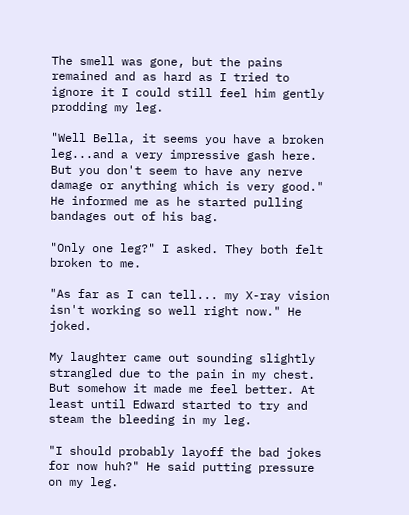The smell was gone, but the pains remained and as hard as I tried to ignore it I could still feel him gently prodding my leg.

"Well Bella, it seems you have a broken leg...and a very impressive gash here. But you don't seem to have any nerve damage or anything which is very good." He informed me as he started pulling bandages out of his bag.

"Only one leg?" I asked. They both felt broken to me.

"As far as I can tell... my X-ray vision isn't working so well right now." He joked.

My laughter came out sounding slightly strangled due to the pain in my chest. But somehow it made me feel better. At least until Edward started to try and steam the bleeding in my leg.

"I should probably layoff the bad jokes for now huh?" He said putting pressure on my leg.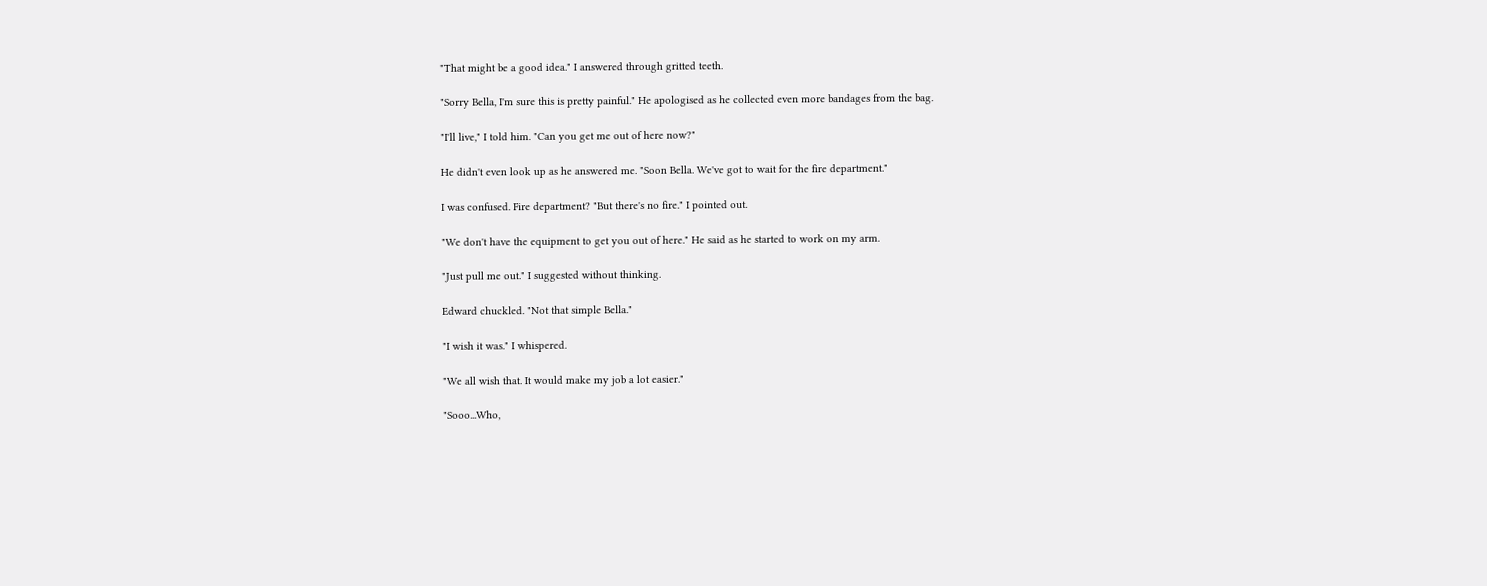"That might be a good idea." I answered through gritted teeth.

"Sorry Bella, I'm sure this is pretty painful." He apologised as he collected even more bandages from the bag.

"I'll live," I told him. "Can you get me out of here now?"

He didn't even look up as he answered me. "Soon Bella. We've got to wait for the fire department."

I was confused. Fire department? "But there's no fire." I pointed out.

"We don't have the equipment to get you out of here." He said as he started to work on my arm.

"Just pull me out." I suggested without thinking.

Edward chuckled. "Not that simple Bella."

"I wish it was." I whispered.

"We all wish that. It would make my job a lot easier."

"Sooo...Who,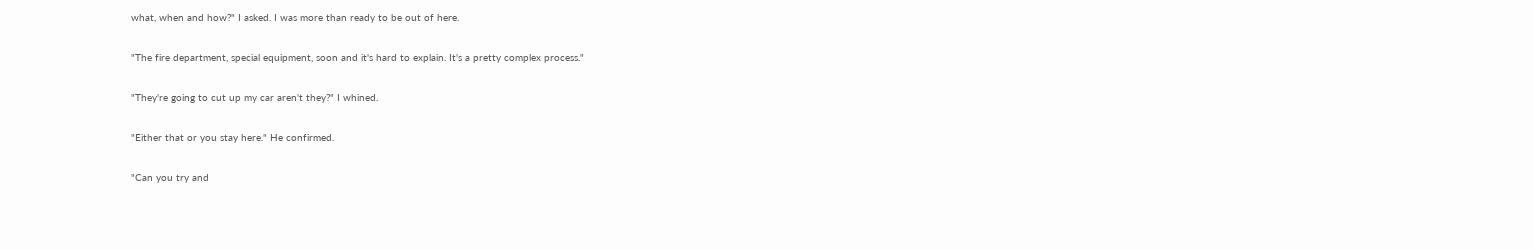what, when and how?" I asked. I was more than ready to be out of here.

"The fire department, special equipment, soon and it's hard to explain. It's a pretty complex process."

"They're going to cut up my car aren't they?" I whined.

"Either that or you stay here." He confirmed.

"Can you try and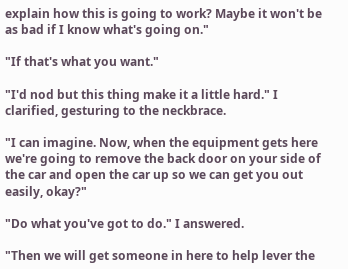explain how this is going to work? Maybe it won't be as bad if I know what's going on."

"If that's what you want."

"I'd nod but this thing make it a little hard." I clarified, gesturing to the neckbrace.

"I can imagine. Now, when the equipment gets here we're going to remove the back door on your side of the car and open the car up so we can get you out easily, okay?"

"Do what you've got to do." I answered.

"Then we will get someone in here to help lever the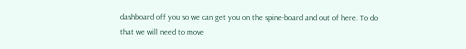dashboard off you so we can get you on the spine-board and out of here. To do that we will need to move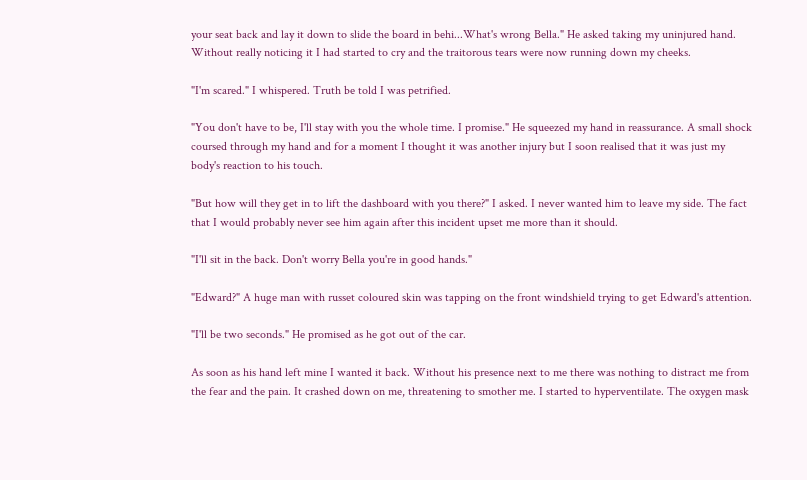your seat back and lay it down to slide the board in behi...What's wrong Bella." He asked taking my uninjured hand. Without really noticing it I had started to cry and the traitorous tears were now running down my cheeks.

"I'm scared." I whispered. Truth be told I was petrified.

"You don't have to be, I'll stay with you the whole time. I promise." He squeezed my hand in reassurance. A small shock coursed through my hand and for a moment I thought it was another injury but I soon realised that it was just my body's reaction to his touch.

"But how will they get in to lift the dashboard with you there?" I asked. I never wanted him to leave my side. The fact that I would probably never see him again after this incident upset me more than it should.

"I'll sit in the back. Don't worry Bella you're in good hands."

"Edward?" A huge man with russet coloured skin was tapping on the front windshield trying to get Edward's attention.

"I'll be two seconds." He promised as he got out of the car.

As soon as his hand left mine I wanted it back. Without his presence next to me there was nothing to distract me from the fear and the pain. It crashed down on me, threatening to smother me. I started to hyperventilate. The oxygen mask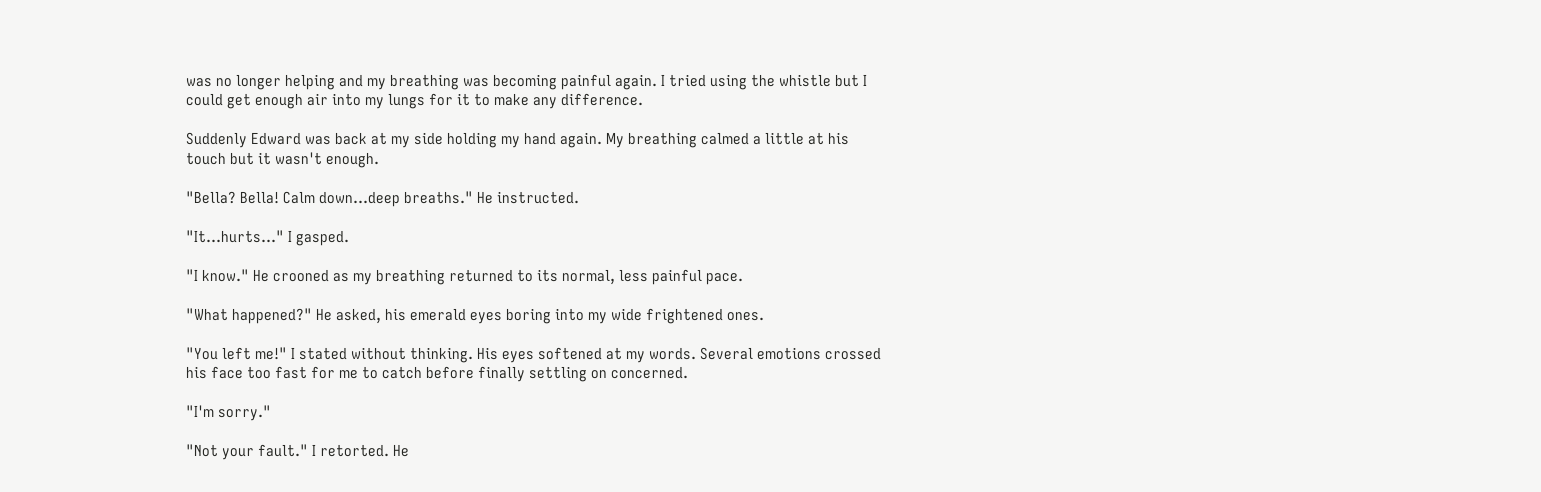was no longer helping and my breathing was becoming painful again. I tried using the whistle but I could get enough air into my lungs for it to make any difference.

Suddenly Edward was back at my side holding my hand again. My breathing calmed a little at his touch but it wasn't enough.

"Bella? Bella! Calm down...deep breaths." He instructed.

"It...hurts..." I gasped.

"I know." He crooned as my breathing returned to its normal, less painful pace.

"What happened?" He asked, his emerald eyes boring into my wide frightened ones.

"You left me!" I stated without thinking. His eyes softened at my words. Several emotions crossed his face too fast for me to catch before finally settling on concerned.

"I'm sorry."

"Not your fault." I retorted. He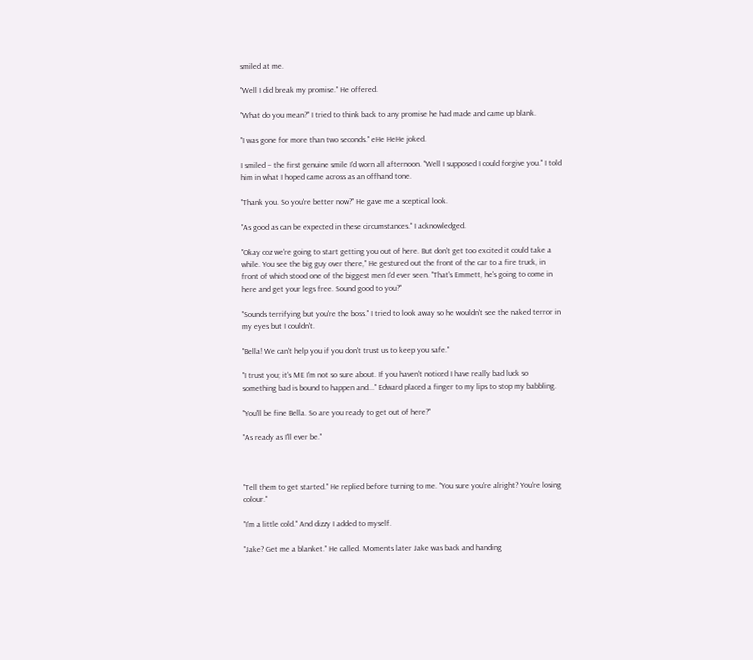smiled at me.

"Well I did break my promise." He offered.

"What do you mean?" I tried to think back to any promise he had made and came up blank.

"I was gone for more than two seconds." eHe HeHe joked.

I smiled – the first genuine smile I'd worn all afternoon. "Well I supposed I could forgive you." I told him in what I hoped came across as an offhand tone.

"Thank you. So you're better now?" He gave me a sceptical look.

"As good as can be expected in these circumstances." I acknowledged.

"Okay coz we're going to start getting you out of here. But don't get too excited it could take a while. You see the big guy over there," He gestured out the front of the car to a fire truck, in front of which stood one of the biggest men I'd ever seen. "That's Emmett, he's going to come in here and get your legs free. Sound good to you?"

"Sounds terrifying but you're the boss." I tried to look away so he wouldn't see the naked terror in my eyes but I couldn't.

"Bella! We can't help you if you don't trust us to keep you safe."

"I trust you; it's ME I'm not so sure about. If you haven't noticed I have really bad luck so something bad is bound to happen and..." Edward placed a finger to my lips to stop my babbling.

"You'll be fine Bella. So are you ready to get out of here?"

"As ready as I'll ever be."



"Tell them to get started." He replied before turning to me. "You sure you're alright? You're losing colour."

"I'm a little cold." And dizzy I added to myself.

"Jake? Get me a blanket." He called. Moments later Jake was back and handing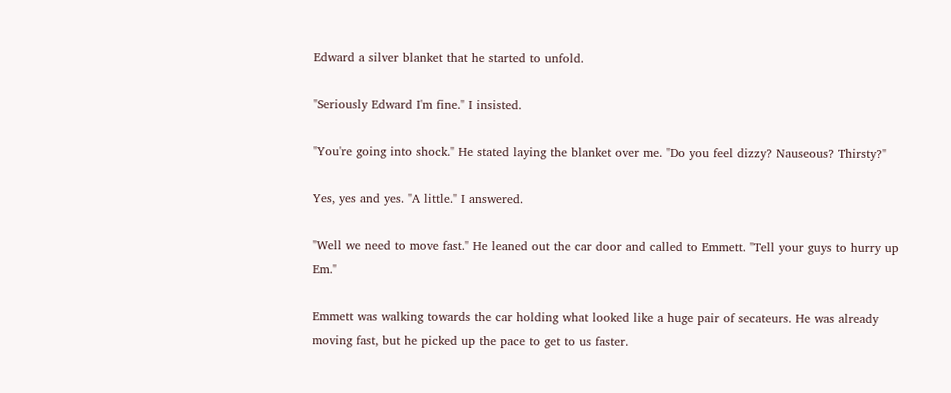Edward a silver blanket that he started to unfold.

"Seriously Edward I'm fine." I insisted.

"You're going into shock." He stated laying the blanket over me. "Do you feel dizzy? Nauseous? Thirsty?"

Yes, yes and yes. "A little." I answered.

"Well we need to move fast." He leaned out the car door and called to Emmett. "Tell your guys to hurry up Em."

Emmett was walking towards the car holding what looked like a huge pair of secateurs. He was already moving fast, but he picked up the pace to get to us faster.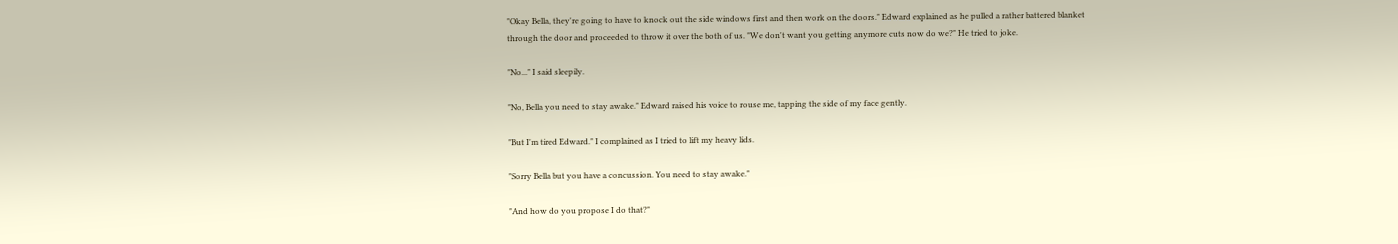"Okay Bella, they're going to have to knock out the side windows first and then work on the doors." Edward explained as he pulled a rather battered blanket through the door and proceeded to throw it over the both of us. "We don't want you getting anymore cuts now do we?" He tried to joke.

"No..." I said sleepily.

"No, Bella you need to stay awake." Edward raised his voice to rouse me, tapping the side of my face gently.

"But I'm tired Edward." I complained as I tried to lift my heavy lids.

"Sorry Bella but you have a concussion. You need to stay awake."

"And how do you propose I do that?"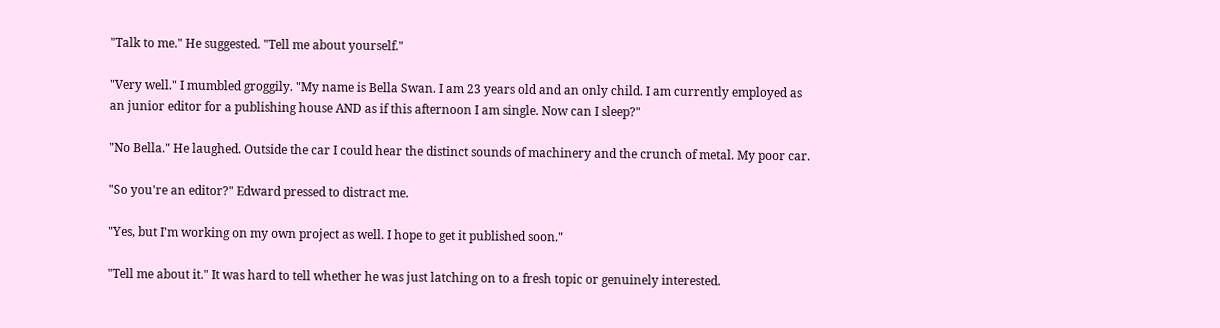"Talk to me." He suggested. "Tell me about yourself."

"Very well." I mumbled groggily. "My name is Bella Swan. I am 23 years old and an only child. I am currently employed as an junior editor for a publishing house AND as if this afternoon I am single. Now can I sleep?"

"No Bella." He laughed. Outside the car I could hear the distinct sounds of machinery and the crunch of metal. My poor car.

"So you're an editor?" Edward pressed to distract me.

"Yes, but I'm working on my own project as well. I hope to get it published soon."

"Tell me about it." It was hard to tell whether he was just latching on to a fresh topic or genuinely interested.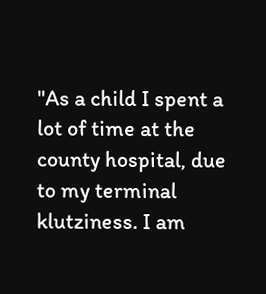"As a child I spent a lot of time at the county hospital, due to my terminal klutziness. I am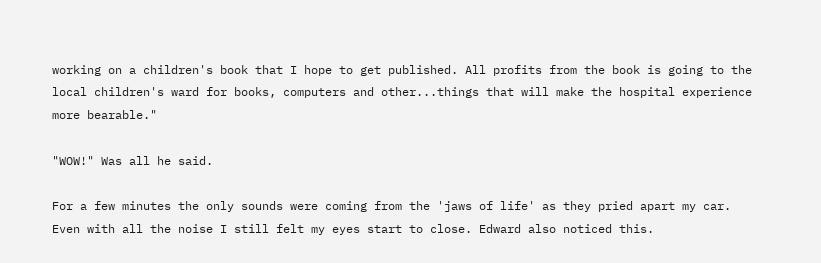working on a children's book that I hope to get published. All profits from the book is going to the local children's ward for books, computers and other...things that will make the hospital experience more bearable."

"WOW!" Was all he said.

For a few minutes the only sounds were coming from the 'jaws of life' as they pried apart my car. Even with all the noise I still felt my eyes start to close. Edward also noticed this.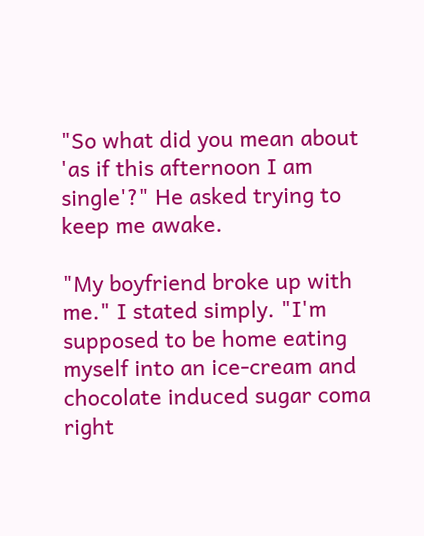"So what did you mean about 'as if this afternoon I am single'?" He asked trying to keep me awake.

"My boyfriend broke up with me." I stated simply. "I'm supposed to be home eating myself into an ice-cream and chocolate induced sugar coma right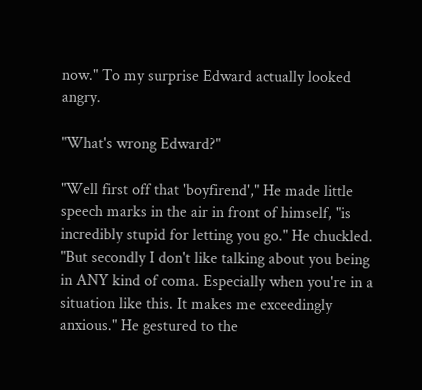now." To my surprise Edward actually looked angry.

"What's wrong Edward?"

"Well first off that 'boyfirend'," He made little speech marks in the air in front of himself, "is incredibly stupid for letting you go." He chuckled. "But secondly I don't like talking about you being in ANY kind of coma. Especially when you're in a situation like this. It makes me exceedingly anxious." He gestured to the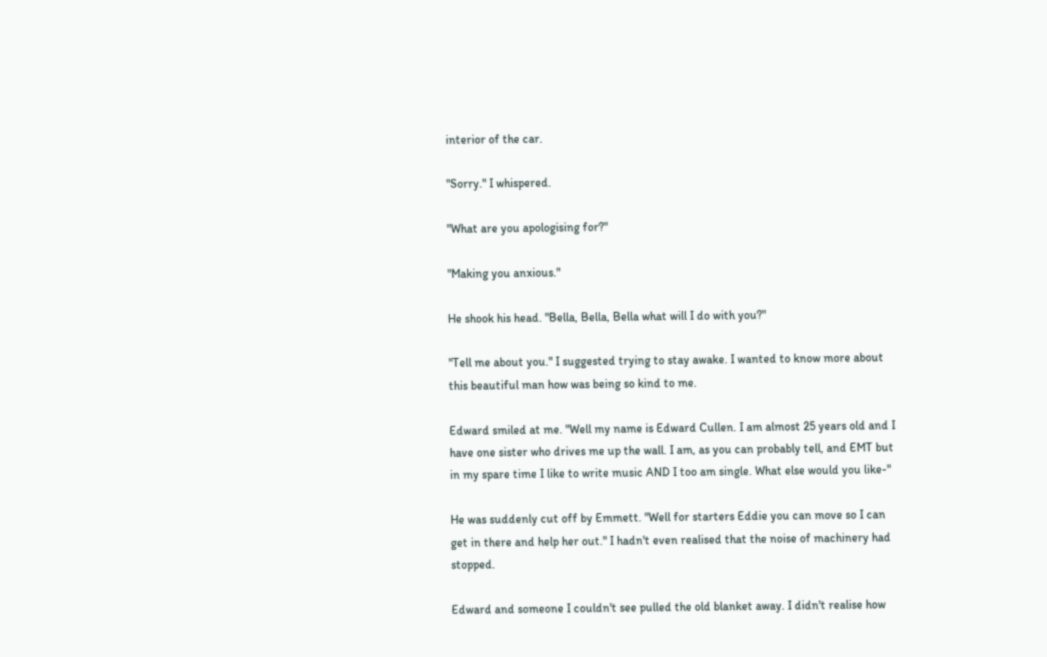interior of the car.

"Sorry." I whispered.

"What are you apologising for?"

"Making you anxious."

He shook his head. "Bella, Bella, Bella what will I do with you?"

"Tell me about you." I suggested trying to stay awake. I wanted to know more about this beautiful man how was being so kind to me.

Edward smiled at me. "Well my name is Edward Cullen. I am almost 25 years old and I have one sister who drives me up the wall. I am, as you can probably tell, and EMT but in my spare time I like to write music AND I too am single. What else would you like-"

He was suddenly cut off by Emmett. "Well for starters Eddie you can move so I can get in there and help her out." I hadn't even realised that the noise of machinery had stopped.

Edward and someone I couldn't see pulled the old blanket away. I didn't realise how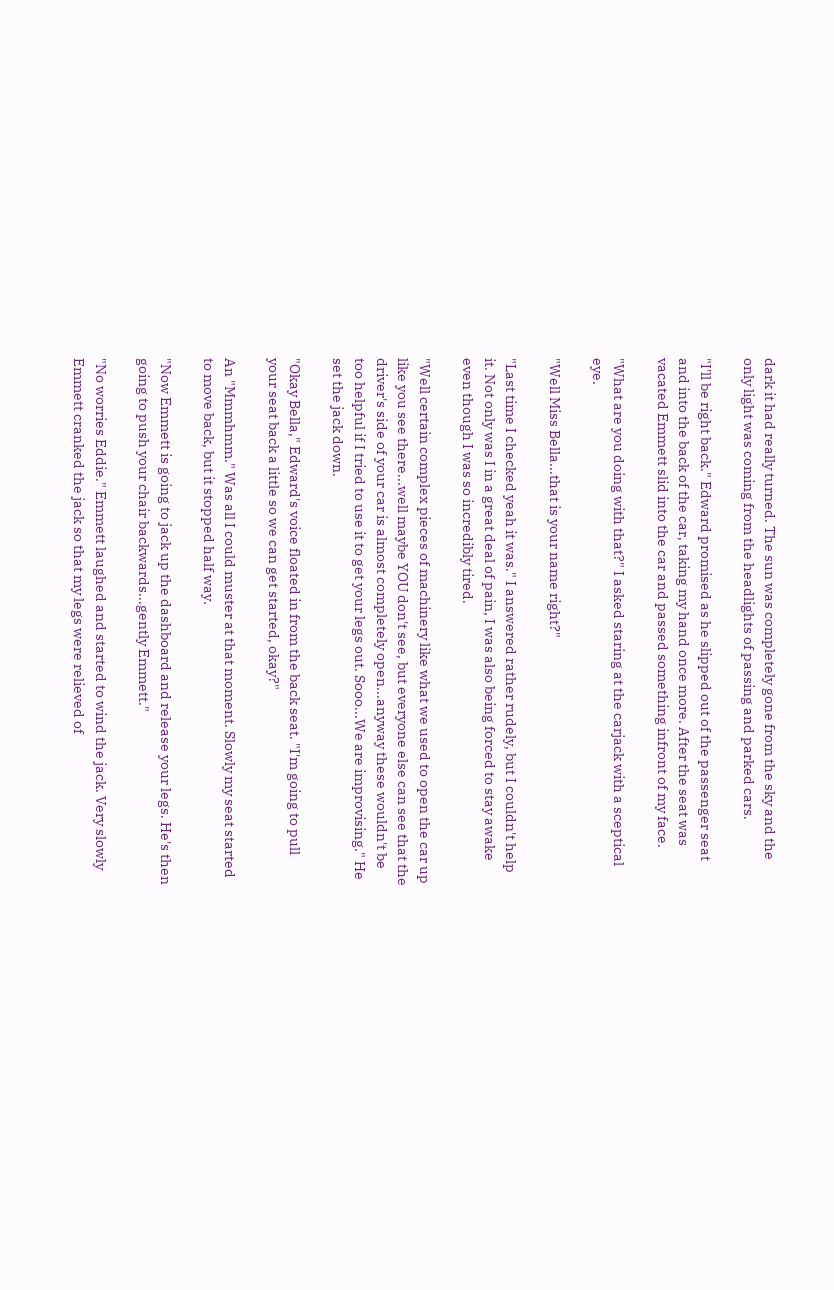dark it had really turned. The sun was completely gone from the sky and the only light was coming from the headlights of passing and parked cars.

"I'll be right back." Edward promised as he slipped out of the passenger seat and into the back of the car, taking my hand once more. After the seat was vacated Emmett slid into the car and passed something infront of my face.

"What are you doing with that?" I asked staring at the carjack with a sceptical eye.

"Well Miss Bella...that is your name right?"

"Last time I checked yeah it was." I answered rather rudely, but I couldn't help it. Not only was I in a great deal of pain, I was also being forced to stay awake even though I was so incredibly tired.

"Well certain complex pieces of machinery like what we used to open the car up like you see there...well maybe YOU don't see, but everyone else can see that the driver's side of your car is almost completely open...anyway these wouldn't be too helpful if I tried to use it to get your legs out. Sooo...We are improvising." He set the jack down.

"Okay Bella," Edward's voice floated in from the back seat. "I'm going to pull your seat back a little so we can get started, okay?"

An "Mmmhmm." Was all I could muster at that moment. Slowly my seat started to move back, but it stopped half way.

"Now Emmett is going to jack up the dashboard and release your legs. He's then going to push your chair backwards...gently Emmett."

"No worries Eddie." Emmett laughed and started to wind the jack. Very slowly Emmett cranked the jack so that my legs were relieved of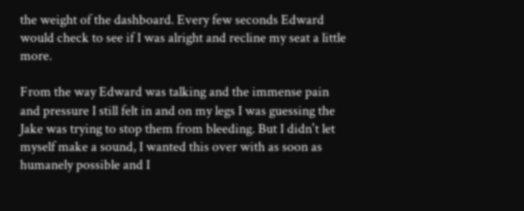the weight of the dashboard. Every few seconds Edward would check to see if I was alright and recline my seat a little more.

From the way Edward was talking and the immense pain and pressure I still felt in and on my legs I was guessing the Jake was trying to stop them from bleeding. But I didn't let myself make a sound, I wanted this over with as soon as humanely possible and I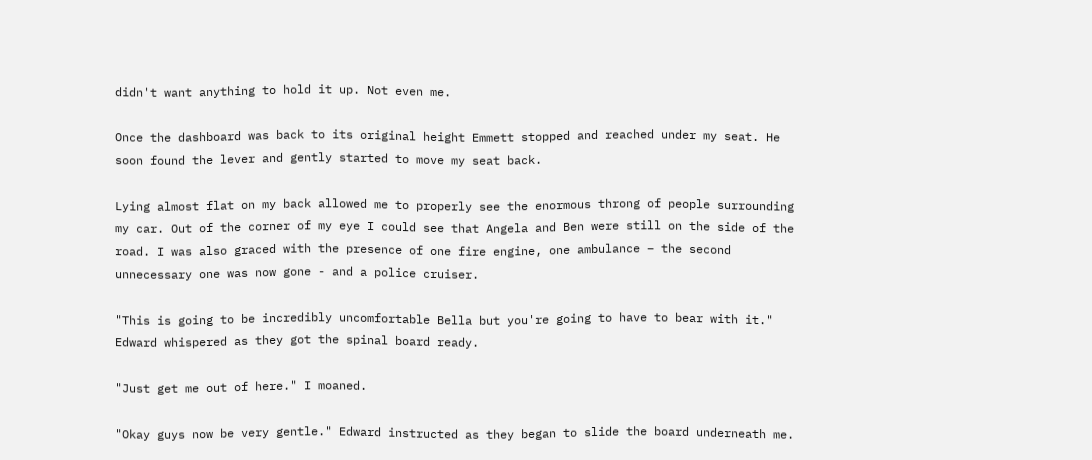didn't want anything to hold it up. Not even me.

Once the dashboard was back to its original height Emmett stopped and reached under my seat. He soon found the lever and gently started to move my seat back.

Lying almost flat on my back allowed me to properly see the enormous throng of people surrounding my car. Out of the corner of my eye I could see that Angela and Ben were still on the side of the road. I was also graced with the presence of one fire engine, one ambulance – the second unnecessary one was now gone - and a police cruiser.

"This is going to be incredibly uncomfortable Bella but you're going to have to bear with it." Edward whispered as they got the spinal board ready.

"Just get me out of here." I moaned.

"Okay guys now be very gentle." Edward instructed as they began to slide the board underneath me.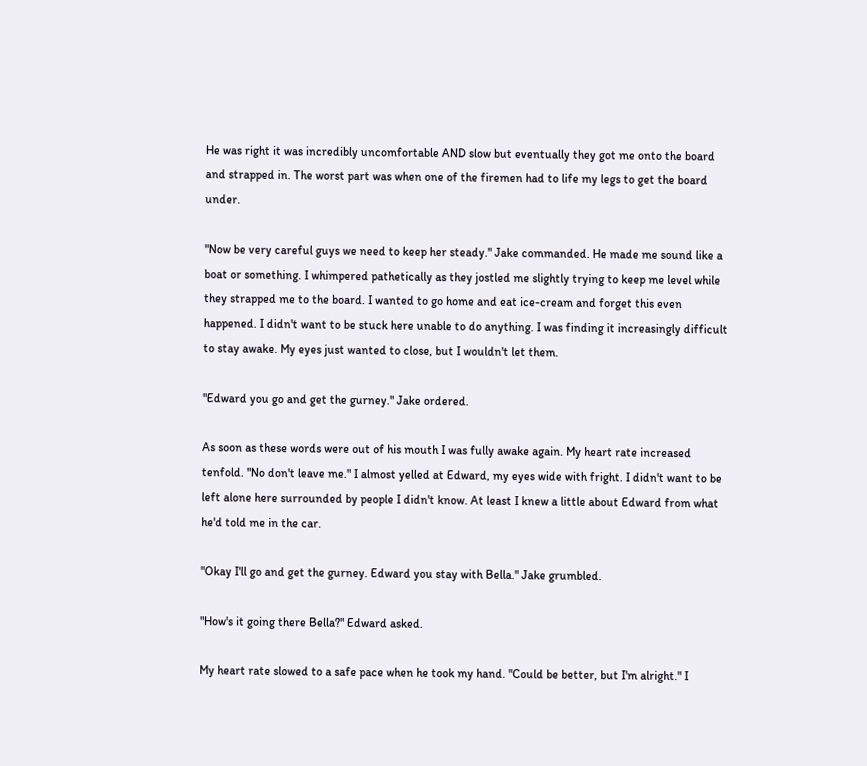He was right it was incredibly uncomfortable AND slow but eventually they got me onto the board and strapped in. The worst part was when one of the firemen had to life my legs to get the board under.

"Now be very careful guys we need to keep her steady." Jake commanded. He made me sound like a boat or something. I whimpered pathetically as they jostled me slightly trying to keep me level while they strapped me to the board. I wanted to go home and eat ice-cream and forget this even happened. I didn't want to be stuck here unable to do anything. I was finding it increasingly difficult to stay awake. My eyes just wanted to close, but I wouldn't let them.

"Edward you go and get the gurney." Jake ordered.

As soon as these words were out of his mouth I was fully awake again. My heart rate increased tenfold. "No don't leave me." I almost yelled at Edward, my eyes wide with fright. I didn't want to be left alone here surrounded by people I didn't know. At least I knew a little about Edward from what he'd told me in the car.

"Okay I'll go and get the gurney. Edward you stay with Bella." Jake grumbled.

"How's it going there Bella?" Edward asked.

My heart rate slowed to a safe pace when he took my hand. "Could be better, but I'm alright." I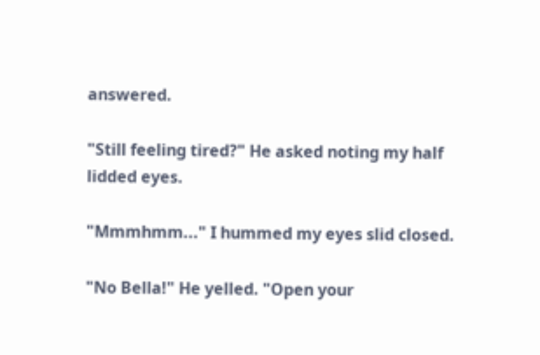answered.

"Still feeling tired?" He asked noting my half lidded eyes.

"Mmmhmm..." I hummed my eyes slid closed.

"No Bella!" He yelled. "Open your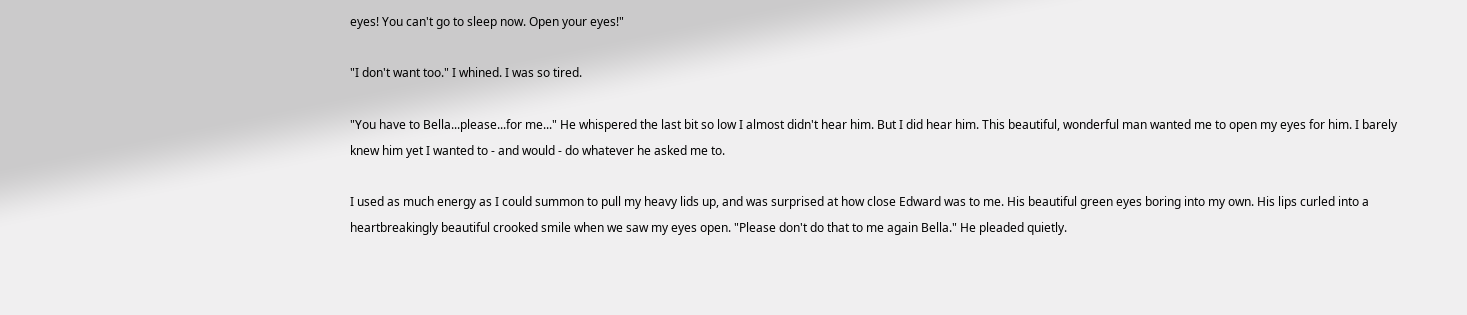eyes! You can't go to sleep now. Open your eyes!"

"I don't want too." I whined. I was so tired.

"You have to Bella...please...for me..." He whispered the last bit so low I almost didn't hear him. But I did hear him. This beautiful, wonderful man wanted me to open my eyes for him. I barely knew him yet I wanted to - and would - do whatever he asked me to.

I used as much energy as I could summon to pull my heavy lids up, and was surprised at how close Edward was to me. His beautiful green eyes boring into my own. His lips curled into a heartbreakingly beautiful crooked smile when we saw my eyes open. "Please don't do that to me again Bella." He pleaded quietly.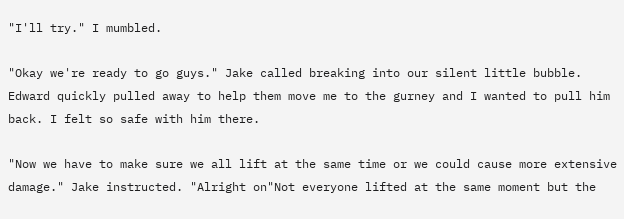"I'll try." I mumbled.

"Okay we're ready to go guys." Jake called breaking into our silent little bubble. Edward quickly pulled away to help them move me to the gurney and I wanted to pull him back. I felt so safe with him there.

"Now we have to make sure we all lift at the same time or we could cause more extensive damage." Jake instructed. "Alright on"Not everyone lifted at the same moment but the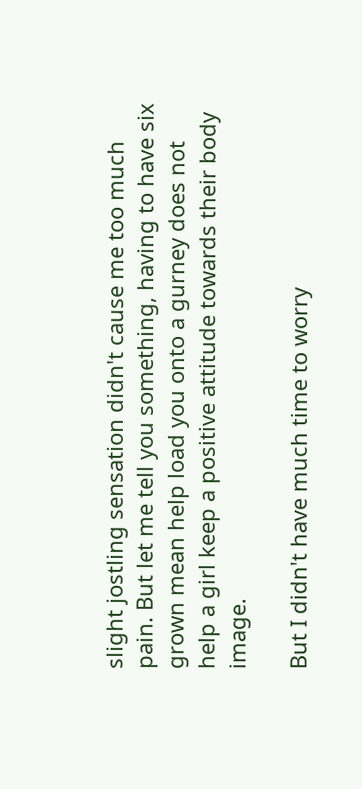slight jostling sensation didn't cause me too much pain. But let me tell you something, having to have six grown mean help load you onto a gurney does not help a girl keep a positive attitude towards their body image.

But I didn't have much time to worry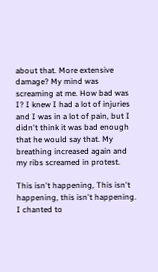about that. More extensive damage? My mind was screaming at me. How bad was I? I knew I had a lot of injuries and I was in a lot of pain, but I didn't think it was bad enough that he would say that. My breathing increased again and my ribs screamed in protest.

This isn't happening, This isn't happening, this isn't happening. I chanted to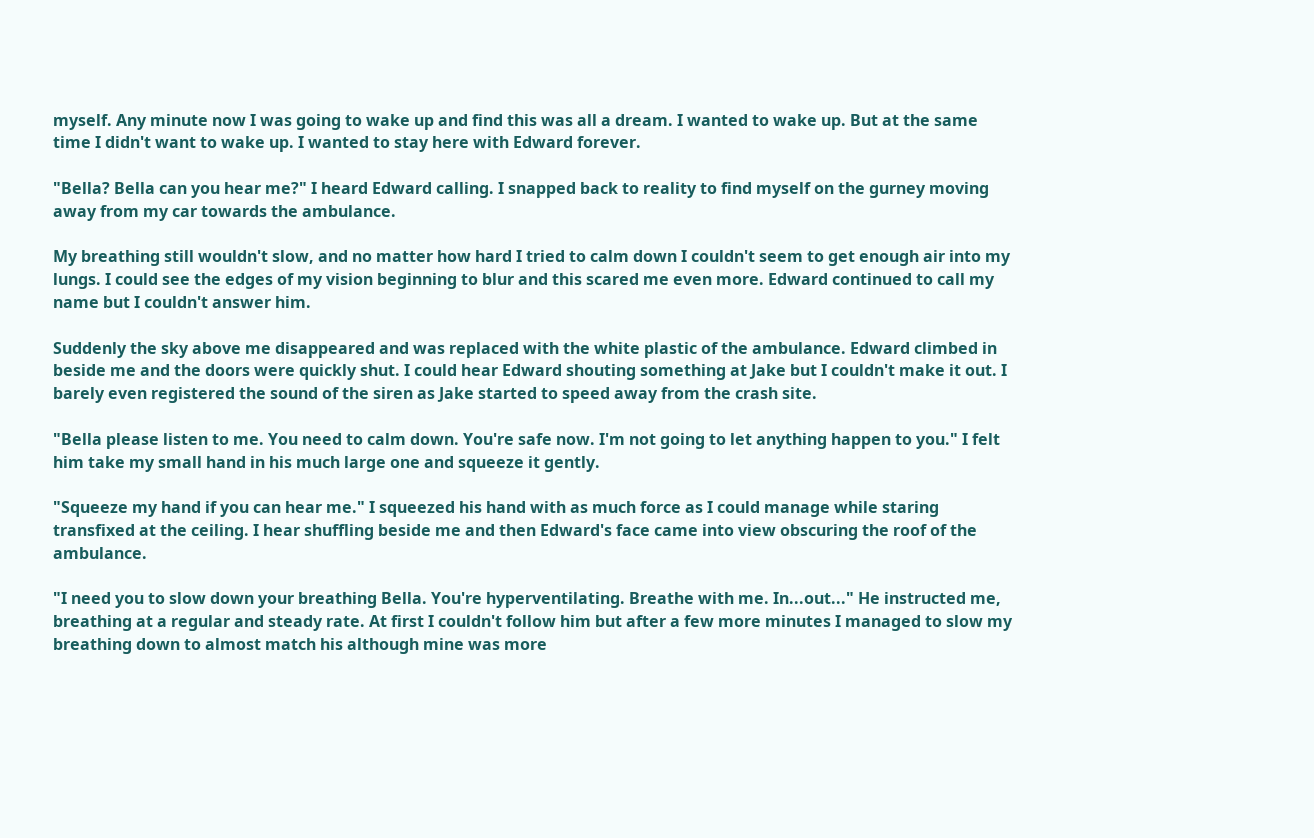myself. Any minute now I was going to wake up and find this was all a dream. I wanted to wake up. But at the same time I didn't want to wake up. I wanted to stay here with Edward forever.

"Bella? Bella can you hear me?" I heard Edward calling. I snapped back to reality to find myself on the gurney moving away from my car towards the ambulance.

My breathing still wouldn't slow, and no matter how hard I tried to calm down I couldn't seem to get enough air into my lungs. I could see the edges of my vision beginning to blur and this scared me even more. Edward continued to call my name but I couldn't answer him.

Suddenly the sky above me disappeared and was replaced with the white plastic of the ambulance. Edward climbed in beside me and the doors were quickly shut. I could hear Edward shouting something at Jake but I couldn't make it out. I barely even registered the sound of the siren as Jake started to speed away from the crash site.

"Bella please listen to me. You need to calm down. You're safe now. I'm not going to let anything happen to you." I felt him take my small hand in his much large one and squeeze it gently.

"Squeeze my hand if you can hear me." I squeezed his hand with as much force as I could manage while staring transfixed at the ceiling. I hear shuffling beside me and then Edward's face came into view obscuring the roof of the ambulance.

"I need you to slow down your breathing Bella. You're hyperventilating. Breathe with me. In...out..." He instructed me, breathing at a regular and steady rate. At first I couldn't follow him but after a few more minutes I managed to slow my breathing down to almost match his although mine was more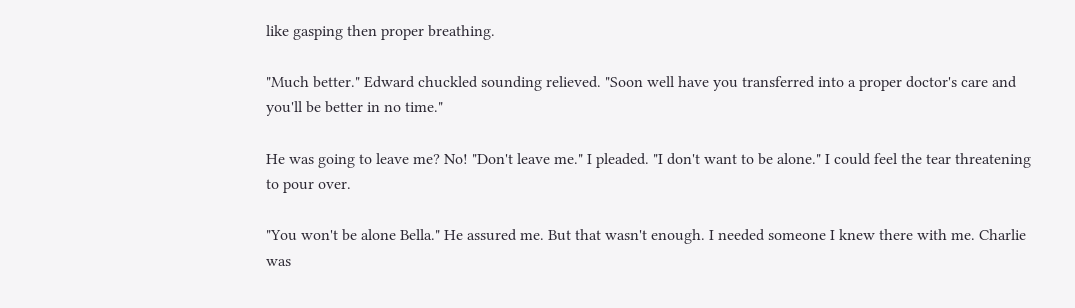like gasping then proper breathing.

"Much better." Edward chuckled sounding relieved. "Soon well have you transferred into a proper doctor's care and you'll be better in no time."

He was going to leave me? No! "Don't leave me." I pleaded. "I don't want to be alone." I could feel the tear threatening to pour over.

"You won't be alone Bella." He assured me. But that wasn't enough. I needed someone I knew there with me. Charlie was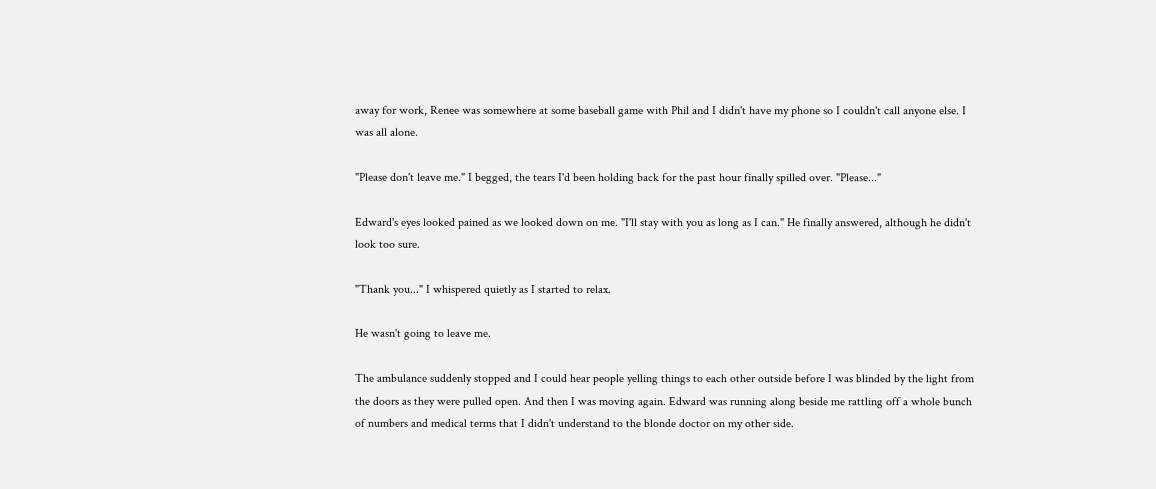away for work, Renee was somewhere at some baseball game with Phil and I didn't have my phone so I couldn't call anyone else. I was all alone.

"Please don't leave me." I begged, the tears I'd been holding back for the past hour finally spilled over. "Please..."

Edward's eyes looked pained as we looked down on me. "I'll stay with you as long as I can." He finally answered, although he didn't look too sure.

"Thank you..." I whispered quietly as I started to relax.

He wasn't going to leave me.

The ambulance suddenly stopped and I could hear people yelling things to each other outside before I was blinded by the light from the doors as they were pulled open. And then I was moving again. Edward was running along beside me rattling off a whole bunch of numbers and medical terms that I didn't understand to the blonde doctor on my other side.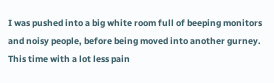I was pushed into a big white room full of beeping monitors and noisy people, before being moved into another gurney. This time with a lot less pain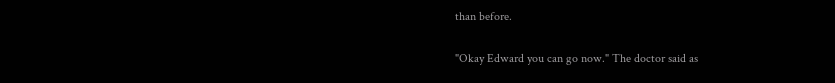than before.

"Okay Edward you can go now." The doctor said as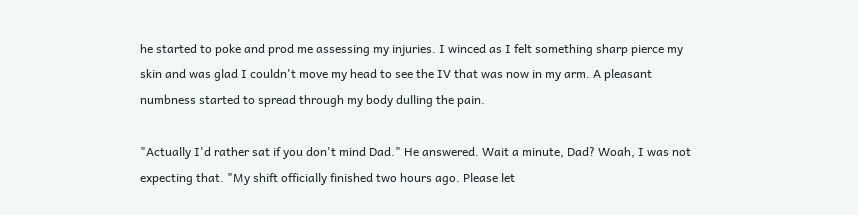he started to poke and prod me assessing my injuries. I winced as I felt something sharp pierce my skin and was glad I couldn't move my head to see the IV that was now in my arm. A pleasant numbness started to spread through my body dulling the pain.

"Actually I'd rather sat if you don't mind Dad." He answered. Wait a minute, Dad? Woah, I was not expecting that. "My shift officially finished two hours ago. Please let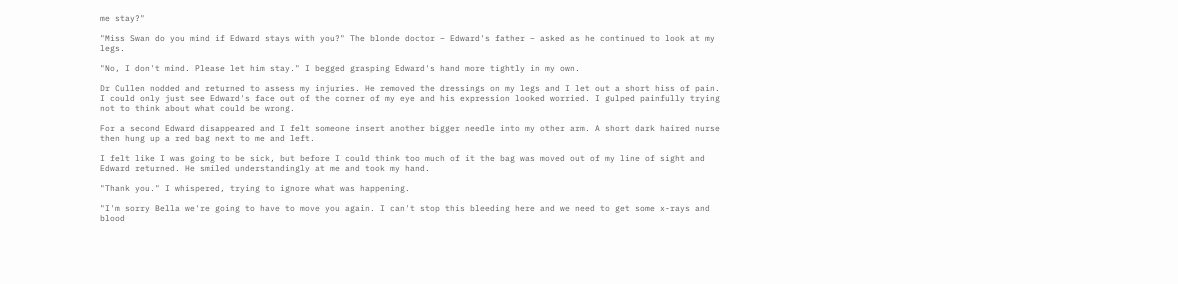me stay?"

"Miss Swan do you mind if Edward stays with you?" The blonde doctor – Edward's father – asked as he continued to look at my legs.

"No, I don't mind. Please let him stay." I begged grasping Edward's hand more tightly in my own.

Dr Cullen nodded and returned to assess my injuries. He removed the dressings on my legs and I let out a short hiss of pain. I could only just see Edward's face out of the corner of my eye and his expression looked worried. I gulped painfully trying not to think about what could be wrong.

For a second Edward disappeared and I felt someone insert another bigger needle into my other arm. A short dark haired nurse then hung up a red bag next to me and left.

I felt like I was going to be sick, but before I could think too much of it the bag was moved out of my line of sight and Edward returned. He smiled understandingly at me and took my hand.

"Thank you." I whispered, trying to ignore what was happening.

"I'm sorry Bella we're going to have to move you again. I can't stop this bleeding here and we need to get some x-rays and blood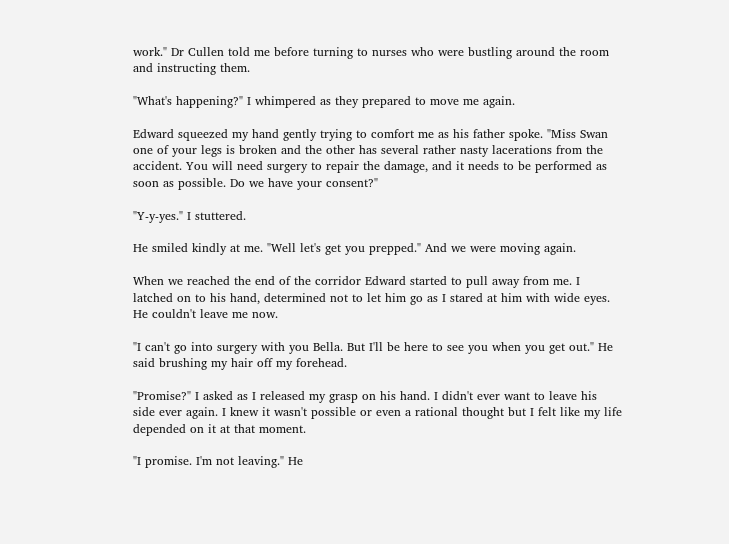work." Dr Cullen told me before turning to nurses who were bustling around the room and instructing them.

"What's happening?" I whimpered as they prepared to move me again.

Edward squeezed my hand gently trying to comfort me as his father spoke. "Miss Swan one of your legs is broken and the other has several rather nasty lacerations from the accident. You will need surgery to repair the damage, and it needs to be performed as soon as possible. Do we have your consent?"

"Y-y-yes." I stuttered.

He smiled kindly at me. "Well let's get you prepped." And we were moving again.

When we reached the end of the corridor Edward started to pull away from me. I latched on to his hand, determined not to let him go as I stared at him with wide eyes. He couldn't leave me now.

"I can't go into surgery with you Bella. But I'll be here to see you when you get out." He said brushing my hair off my forehead.

"Promise?" I asked as I released my grasp on his hand. I didn't ever want to leave his side ever again. I knew it wasn't possible or even a rational thought but I felt like my life depended on it at that moment.

"I promise. I'm not leaving." He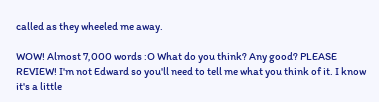called as they wheeled me away.

WOW! Almost 7,000 words :O What do you think? Any good? PLEASE REVIEW! I'm not Edward so you'll need to tell me what you think of it. I know it's a little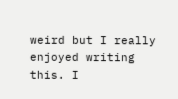weird but I really enjoyed writing this. I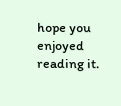hope you enjoyed reading it.